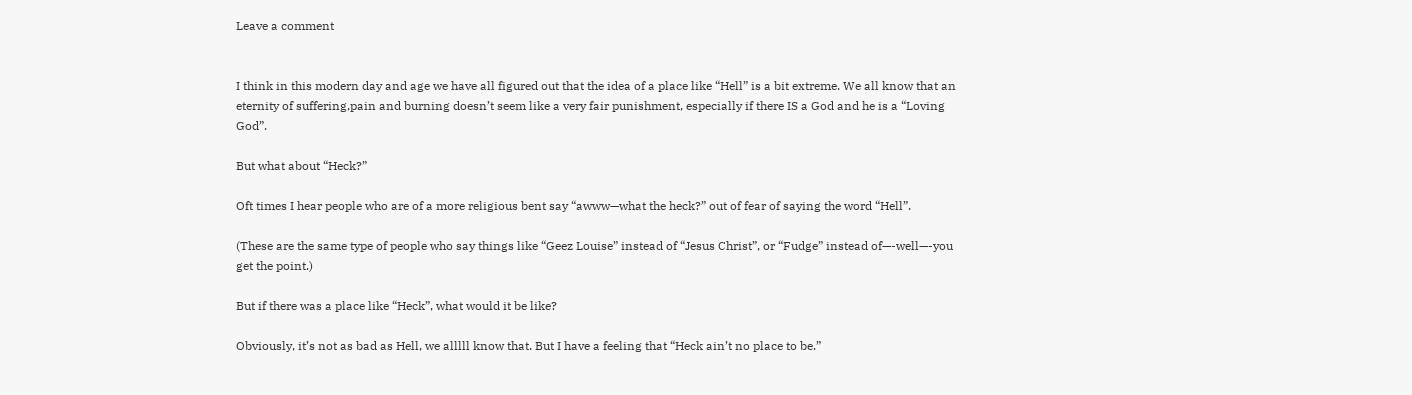Leave a comment


I think in this modern day and age we have all figured out that the idea of a place like “Hell” is a bit extreme. We all know that an eternity of suffering,pain and burning doesn’t seem like a very fair punishment, especially if there IS a God and he is a “Loving God”.

But what about “Heck?”

Oft times I hear people who are of a more religious bent say “awww—what the heck?” out of fear of saying the word “Hell”.

(These are the same type of people who say things like “Geez Louise” instead of “Jesus Christ”, or “Fudge” instead of—-well—-you get the point.)

But if there was a place like “Heck”, what would it be like?

Obviously, it’s not as bad as Hell, we alllll know that. But I have a feeling that “Heck ain’t no place to be.”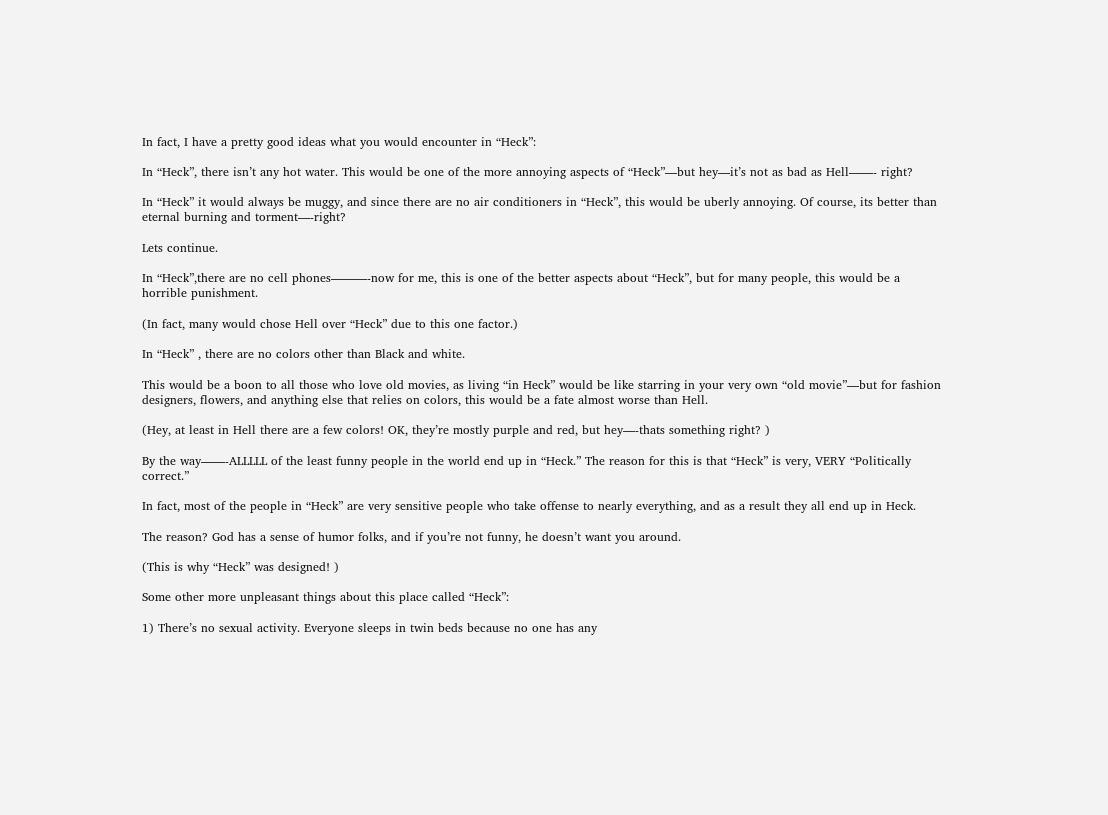In fact, I have a pretty good ideas what you would encounter in “Heck”:

In “Heck”, there isn’t any hot water. This would be one of the more annoying aspects of “Heck”—but hey—it’s not as bad as Hell——- right?

In “Heck” it would always be muggy, and since there are no air conditioners in “Heck”, this would be uberly annoying. Of course, its better than eternal burning and torment—-right?

Lets continue.

In “Heck”,there are no cell phones———-now for me, this is one of the better aspects about “Heck”, but for many people, this would be a horrible punishment.

(In fact, many would chose Hell over “Heck” due to this one factor.)

In “Heck” , there are no colors other than Black and white.

This would be a boon to all those who love old movies, as living “in Heck” would be like starring in your very own “old movie”—but for fashion designers, flowers, and anything else that relies on colors, this would be a fate almost worse than Hell.

(Hey, at least in Hell there are a few colors! OK, they’re mostly purple and red, but hey—-thats something right? )

By the way——-ALLLLL of the least funny people in the world end up in “Heck.” The reason for this is that “Heck” is very, VERY “Politically correct.”

In fact, most of the people in “Heck” are very sensitive people who take offense to nearly everything, and as a result they all end up in Heck.

The reason? God has a sense of humor folks, and if you’re not funny, he doesn’t want you around.

(This is why “Heck” was designed! )

Some other more unpleasant things about this place called “Heck”:

1) There’s no sexual activity. Everyone sleeps in twin beds because no one has any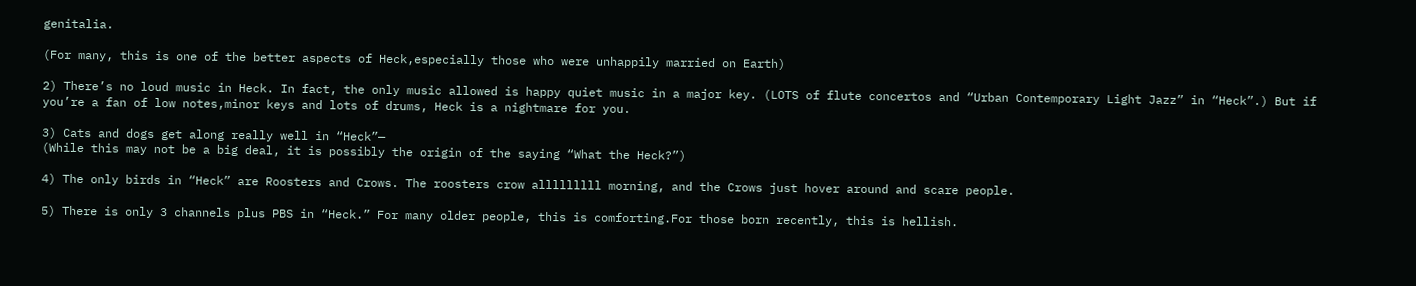genitalia.

(For many, this is one of the better aspects of Heck,especially those who were unhappily married on Earth)

2) There’s no loud music in Heck. In fact, the only music allowed is happy quiet music in a major key. (LOTS of flute concertos and “Urban Contemporary Light Jazz” in “Heck”.) But if you’re a fan of low notes,minor keys and lots of drums, Heck is a nightmare for you.

3) Cats and dogs get along really well in “Heck”—
(While this may not be a big deal, it is possibly the origin of the saying “What the Heck?”)

4) The only birds in “Heck” are Roosters and Crows. The roosters crow alllllllll morning, and the Crows just hover around and scare people.

5) There is only 3 channels plus PBS in “Heck.” For many older people, this is comforting.For those born recently, this is hellish.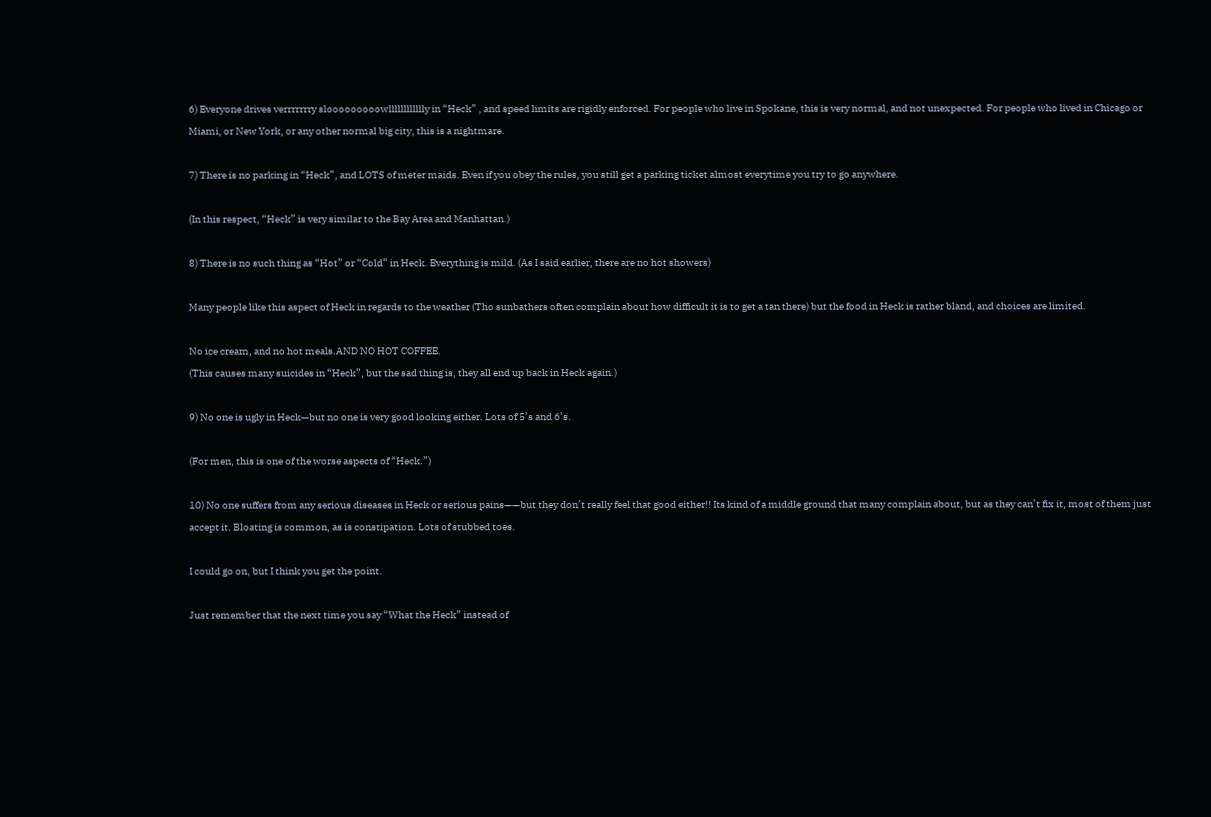6) Everyone drives verrrrrrry slooooooooowlllllllllllly in “Heck” , and speed limits are rigidly enforced. For people who live in Spokane, this is very normal, and not unexpected. For people who lived in Chicago or Miami, or New York, or any other normal big city, this is a nightmare.

7) There is no parking in “Heck”, and LOTS of meter maids. Even if you obey the rules, you still get a parking ticket almost everytime you try to go anywhere.

(In this respect, “Heck” is very similar to the Bay Area and Manhattan.)

8) There is no such thing as “Hot” or “Cold” in Heck. Everything is mild. (As I said earlier, there are no hot showers)

Many people like this aspect of Heck in regards to the weather (Tho sunbathers often complain about how difficult it is to get a tan there) but the food in Heck is rather bland, and choices are limited.

No ice cream, and no hot meals.AND NO HOT COFFEE.
(This causes many suicides in “Heck”, but the sad thing is, they all end up back in Heck again.)

9) No one is ugly in Heck—but no one is very good looking either. Lots of 5’s and 6’s.

(For men, this is one of the worse aspects of “Heck.”)

10) No one suffers from any serious diseases in Heck or serious pains——but they don’t really feel that good either!! Its kind of a middle ground that many complain about, but as they can’t fix it, most of them just accept it. Bloating is common, as is constipation. Lots of stubbed toes.

I could go on, but I think you get the point.

Just remember that the next time you say “What the Heck” instead of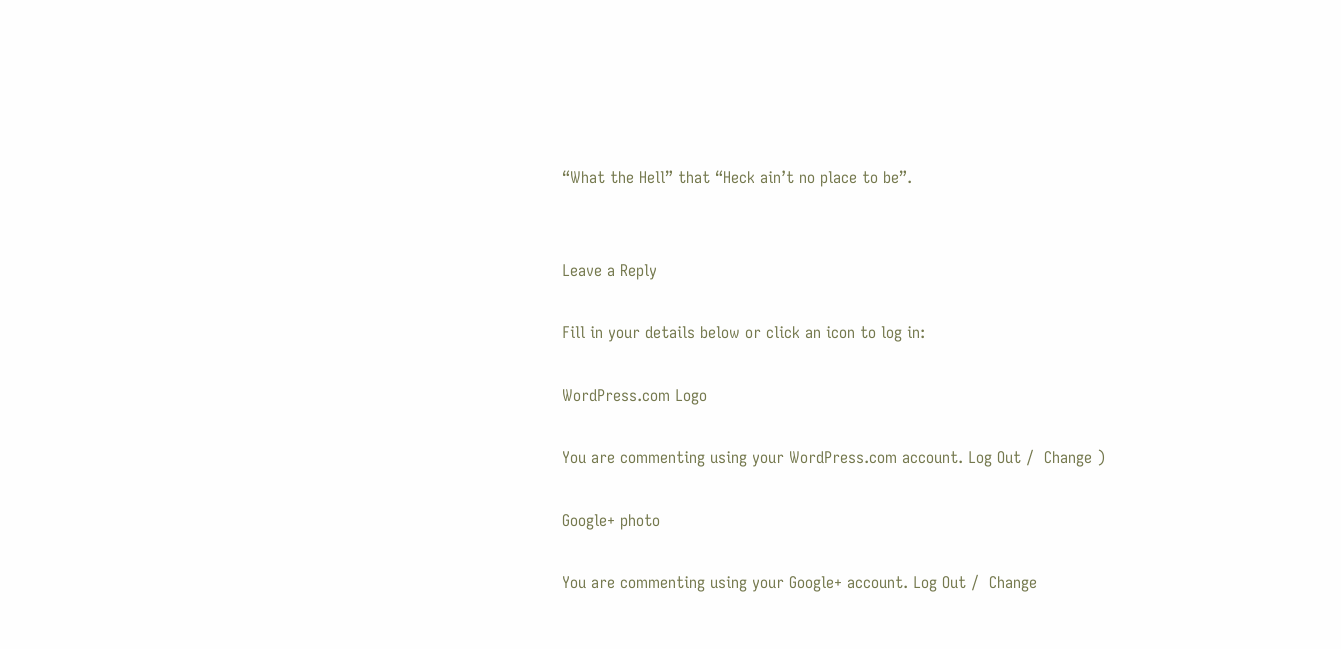“What the Hell” that “Heck ain’t no place to be”.


Leave a Reply

Fill in your details below or click an icon to log in:

WordPress.com Logo

You are commenting using your WordPress.com account. Log Out /  Change )

Google+ photo

You are commenting using your Google+ account. Log Out /  Change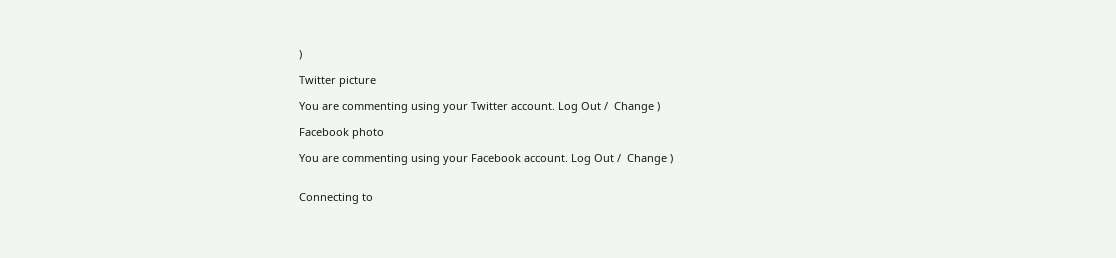)

Twitter picture

You are commenting using your Twitter account. Log Out /  Change )

Facebook photo

You are commenting using your Facebook account. Log Out /  Change )


Connecting to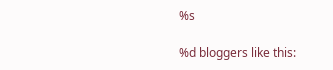%s

%d bloggers like this: